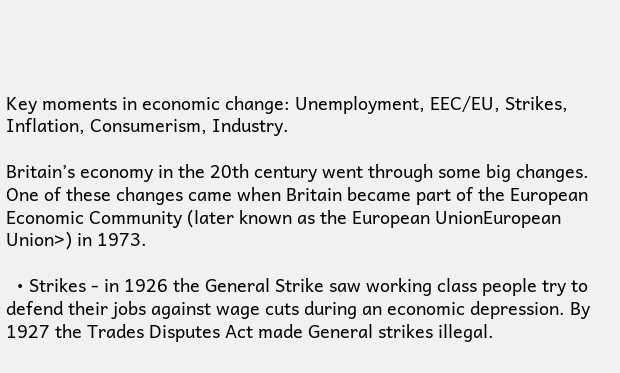Key moments in economic change: Unemployment, EEC/EU, Strikes, Inflation, Consumerism, Industry.

Britain’s economy in the 20th century went through some big changes. One of these changes came when Britain became part of the European Economic Community (later known as the European UnionEuropean Union>) in 1973.

  • Strikes - in 1926 the General Strike saw working class people try to defend their jobs against wage cuts during an economic depression. By 1927 the Trades Disputes Act made General strikes illegal.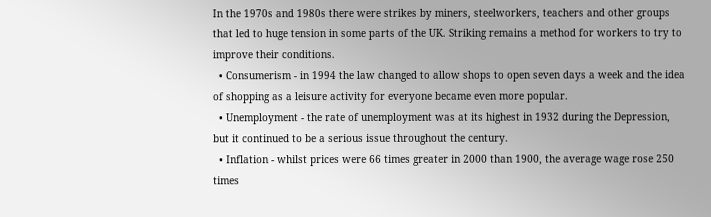In the 1970s and 1980s there were strikes by miners, steelworkers, teachers and other groups that led to huge tension in some parts of the UK. Striking remains a method for workers to try to improve their conditions.
  • Consumerism - in 1994 the law changed to allow shops to open seven days a week and the idea of shopping as a leisure activity for everyone became even more popular.
  • Unemployment - the rate of unemployment was at its highest in 1932 during the Depression, but it continued to be a serious issue throughout the century.
  • Inflation - whilst prices were 66 times greater in 2000 than 1900, the average wage rose 250 times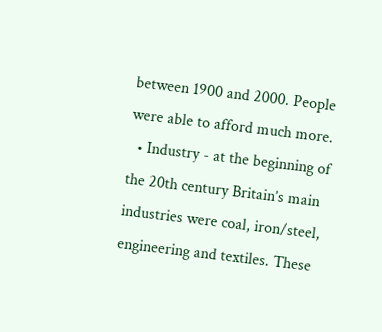between 1900 and 2000. People were able to afford much more.
  • Industry - at the beginning of the 20th century Britain’s main industries were coal, iron/steel, engineering and textiles. These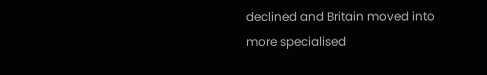declined and Britain moved into more specialised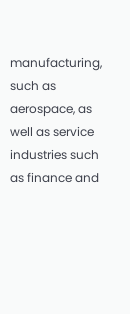manufacturing, such as aerospace, as well as service industries such as finance and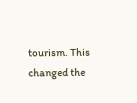tourism. This changed the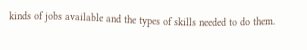kinds of jobs available and the types of skills needed to do them.